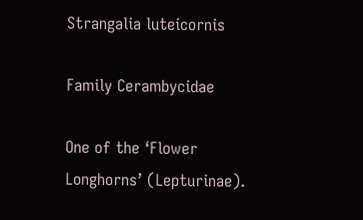Strangalia luteicornis

Family Cerambycidae

One of the ‘Flower Longhorns’ (Lepturinae).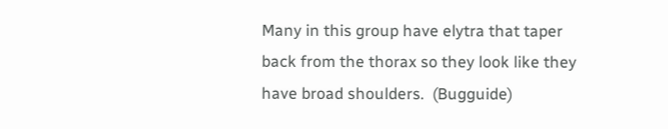Many in this group have elytra that taper back from the thorax so they look like they have broad shoulders.  (Bugguide)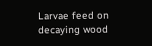Larvae feed on decaying wood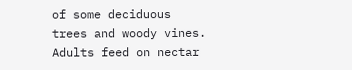of some deciduous trees and woody vines.  Adults feed on nectar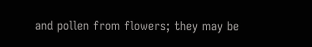and pollen from flowers; they may be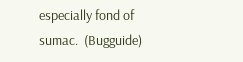especially fond of sumac.  (Bugguide)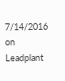7/14/2016 on Leadplant